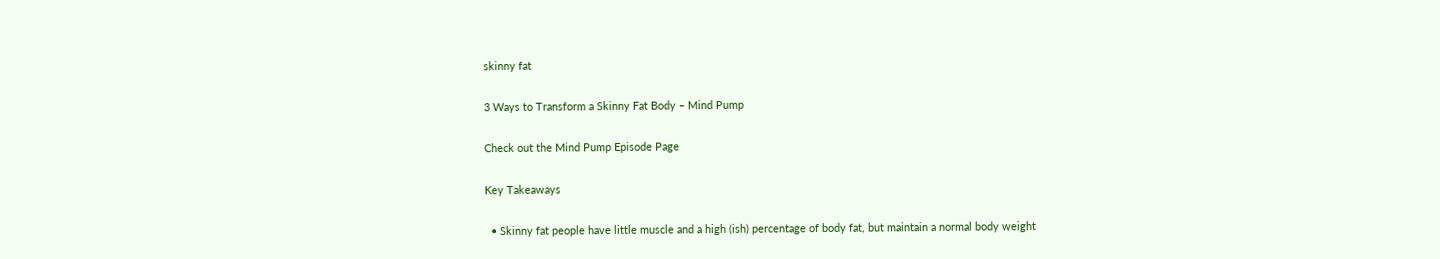skinny fat

3 Ways to Transform a Skinny Fat Body – Mind Pump

Check out the Mind Pump Episode Page

Key Takeaways

  • Skinny fat people have little muscle and a high (ish) percentage of body fat, but maintain a normal body weight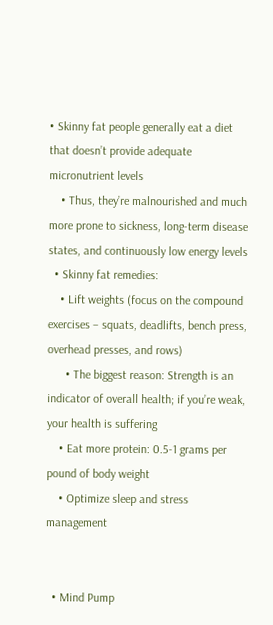• Skinny fat people generally eat a diet that doesn’t provide adequate micronutrient levels
    • Thus, they’re malnourished and much more prone to sickness, long-term disease states, and continuously low energy levels
  • Skinny fat remedies:
    • Lift weights (focus on the compound exercises – squats, deadlifts, bench press, overhead presses, and rows)
      • The biggest reason: Strength is an indicator of overall health; if you’re weak, your health is suffering
    • Eat more protein: 0.5-1 grams per pound of body weight
    • Optimize sleep and stress management


  • Mind Pump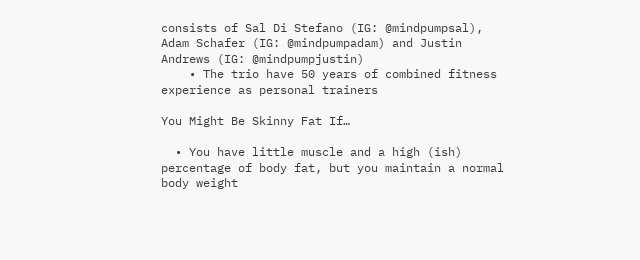consists of Sal Di Stefano (IG: @mindpumpsal), Adam Schafer (IG: @mindpumpadam) and Justin Andrews (IG: @mindpumpjustin)
    • The trio have 50 years of combined fitness experience as personal trainers

You Might Be Skinny Fat If…

  • You have little muscle and a high (ish) percentage of body fat, but you maintain a normal body weight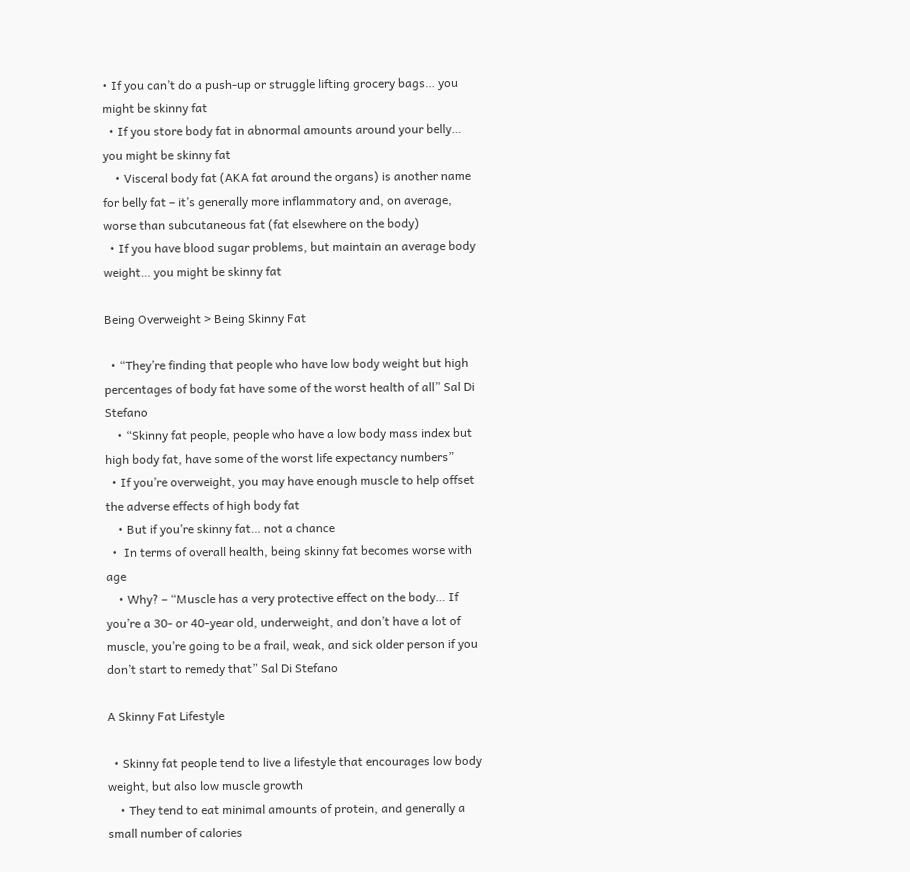• If you can’t do a push-up or struggle lifting grocery bags… you might be skinny fat
  • If you store body fat in abnormal amounts around your belly… you might be skinny fat
    • Visceral body fat (AKA fat around the organs) is another name for belly fat – it’s generally more inflammatory and, on average, worse than subcutaneous fat (fat elsewhere on the body)
  • If you have blood sugar problems, but maintain an average body weight… you might be skinny fat

Being Overweight > Being Skinny Fat

  • “They’re finding that people who have low body weight but high percentages of body fat have some of the worst health of all” Sal Di Stefano
    • “Skinny fat people, people who have a low body mass index but high body fat, have some of the worst life expectancy numbers”
  • If you’re overweight, you may have enough muscle to help offset the adverse effects of high body fat
    • But if you’re skinny fat… not a chance
  •  In terms of overall health, being skinny fat becomes worse with age
    • Why? – “Muscle has a very protective effect on the body… If you’re a 30- or 40-year old, underweight, and don’t have a lot of muscle, you’re going to be a frail, weak, and sick older person if you don’t start to remedy that” Sal Di Stefano

A Skinny Fat Lifestyle

  • Skinny fat people tend to live a lifestyle that encourages low body weight, but also low muscle growth
    • They tend to eat minimal amounts of protein, and generally a small number of calories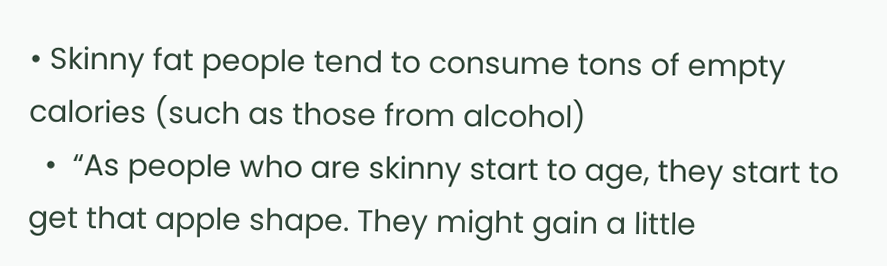• Skinny fat people tend to consume tons of empty calories (such as those from alcohol)
  •  “As people who are skinny start to age, they start to get that apple shape. They might gain a little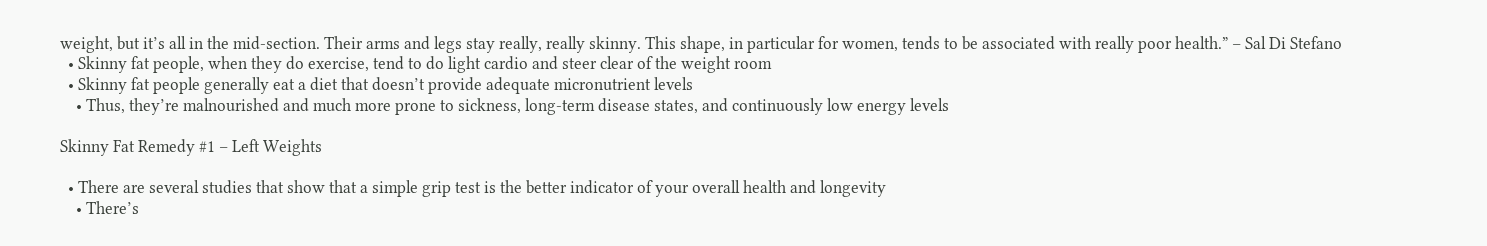weight, but it’s all in the mid-section. Their arms and legs stay really, really skinny. This shape, in particular for women, tends to be associated with really poor health.” – Sal Di Stefano
  • Skinny fat people, when they do exercise, tend to do light cardio and steer clear of the weight room
  • Skinny fat people generally eat a diet that doesn’t provide adequate micronutrient levels
    • Thus, they’re malnourished and much more prone to sickness, long-term disease states, and continuously low energy levels

Skinny Fat Remedy #1 – Left Weights

  • There are several studies that show that a simple grip test is the better indicator of your overall health and longevity
    • There’s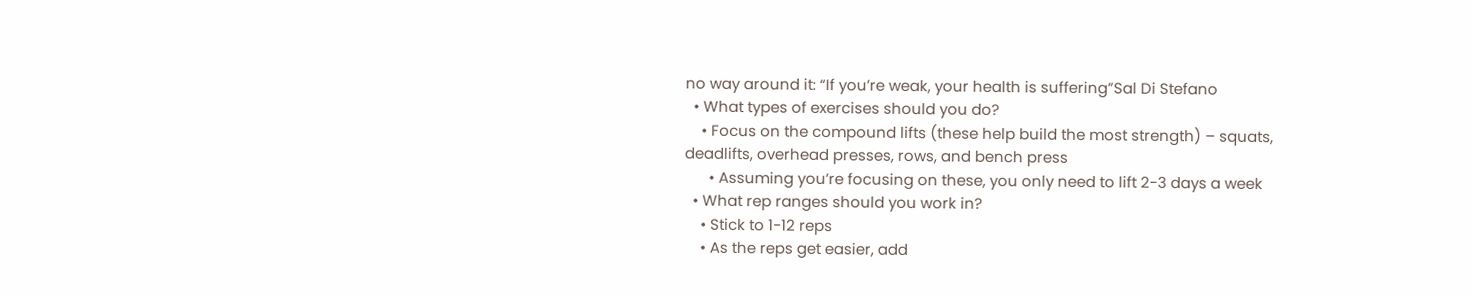no way around it: “If you’re weak, your health is suffering”Sal Di Stefano
  • What types of exercises should you do?
    • Focus on the compound lifts (these help build the most strength) – squats, deadlifts, overhead presses, rows, and bench press
      • Assuming you’re focusing on these, you only need to lift 2-3 days a week
  • What rep ranges should you work in?
    • Stick to 1-12 reps
    • As the reps get easier, add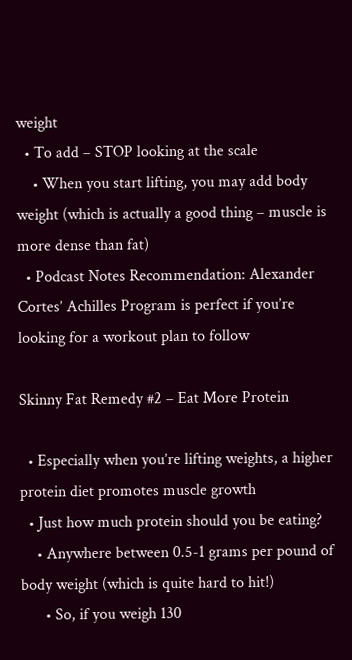weight
  • To add – STOP looking at the scale
    • When you start lifting, you may add body weight (which is actually a good thing – muscle is more dense than fat)
  • Podcast Notes Recommendation: Alexander Cortes’ Achilles Program is perfect if you’re looking for a workout plan to follow

Skinny Fat Remedy #2 – Eat More Protein

  • Especially when you’re lifting weights, a higher protein diet promotes muscle growth
  • Just how much protein should you be eating?
    • Anywhere between 0.5-1 grams per pound of body weight (which is quite hard to hit!)
      • So, if you weigh 130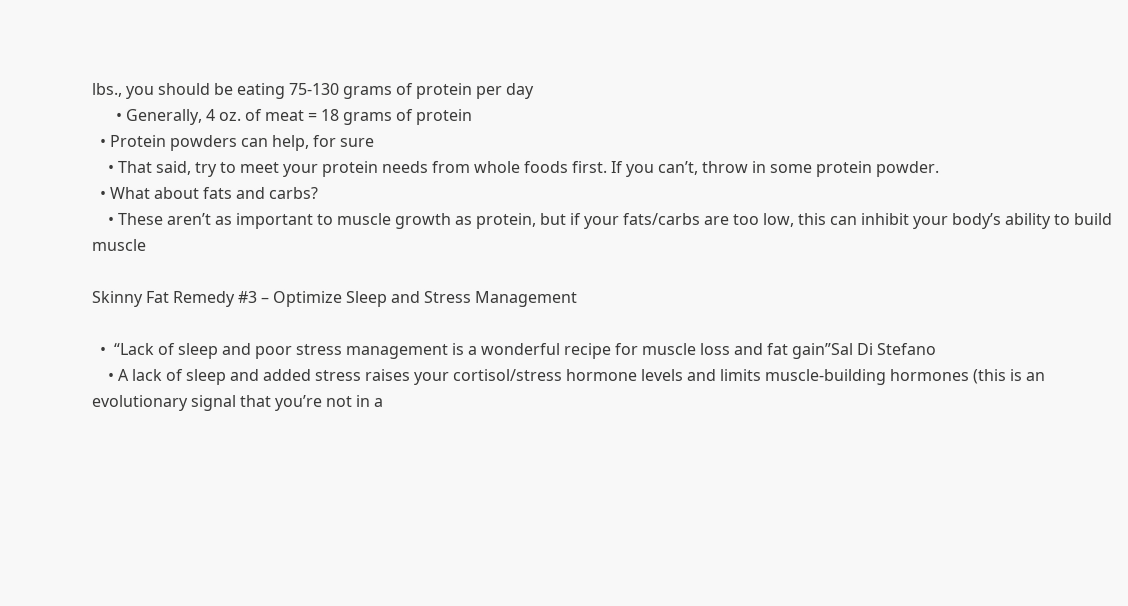lbs., you should be eating 75-130 grams of protein per day
      • Generally, 4 oz. of meat = 18 grams of protein
  • Protein powders can help, for sure
    • That said, try to meet your protein needs from whole foods first. If you can’t, throw in some protein powder.
  • What about fats and carbs?
    • These aren’t as important to muscle growth as protein, but if your fats/carbs are too low, this can inhibit your body’s ability to build muscle

Skinny Fat Remedy #3 – Optimize Sleep and Stress Management

  •  “Lack of sleep and poor stress management is a wonderful recipe for muscle loss and fat gain”Sal Di Stefano
    • A lack of sleep and added stress raises your cortisol/stress hormone levels and limits muscle-building hormones (this is an evolutionary signal that you’re not in a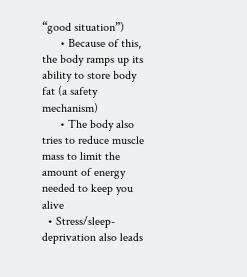“good situation”)
      • Because of this, the body ramps up its ability to store body fat (a safety mechanism)
      • The body also tries to reduce muscle mass to limit the amount of energy needed to keep you alive
  • Stress/sleep-deprivation also leads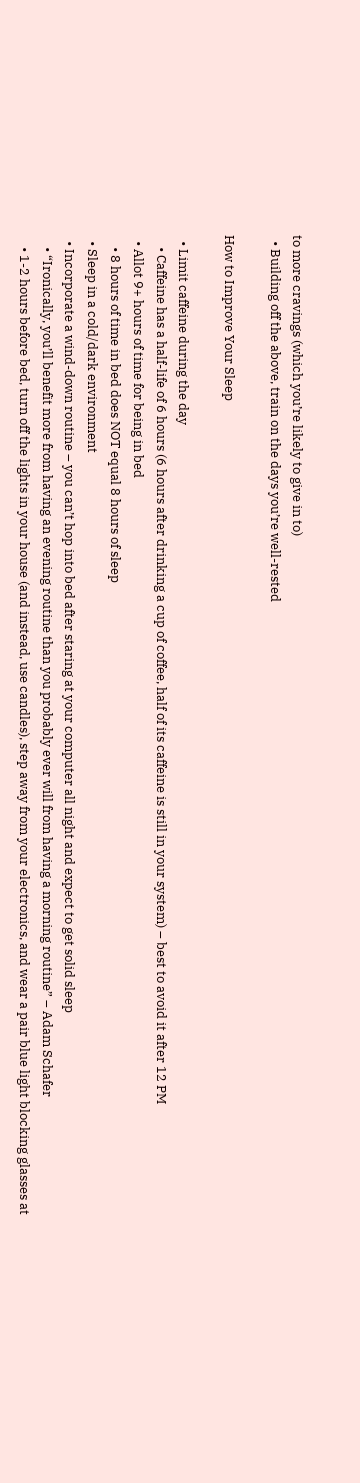to more cravings (which you’re likely to give in to)
  • Building off the above, train on the days you’re well-rested

How to Improve Your Sleep

  • Limit caffeine during the day
    • Caffeine has a half-life of 6 hours (6 hours after drinking a cup of coffee, half of its caffeine is still in your system) – best to avoid it after 12 PM
  • Allot 9+ hours of time for being in bed
    • 8 hours of time in bed does NOT equal 8 hours of sleep
  • Sleep in a cold/dark environment
  • Incorporate a wind-down routine – you can’t hop into bed after staring at your computer all night and expect to get solid sleep
    • “Ironically, you’ll benefit more from having an evening routine than you probably ever will from having a morning routine” – Adam Schafer
    • 1-2 hours before bed, turn off the lights in your house (and instead, use candles), step away from your electronics, and wear a pair blue light blocking glasses at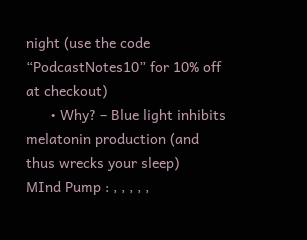night (use the code “PodcastNotes10” for 10% off at checkout)
      • Why? – Blue light inhibits melatonin production (and thus wrecks your sleep)
MInd Pump : , , , , ,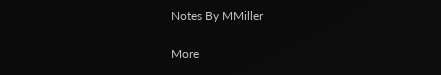Notes By MMiller

More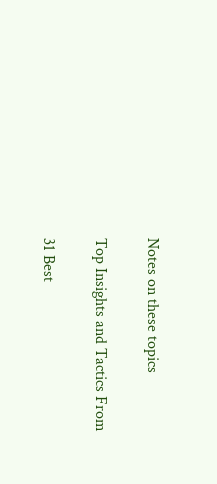Notes on these topics

Top Insights and Tactics From

31 Best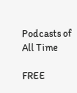Podcasts of All Time

FREE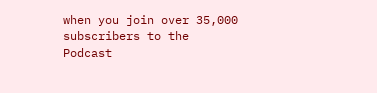when you join over 35,000 subscribers to the
Podcast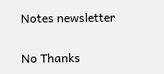Notes newsletter

No Thanks